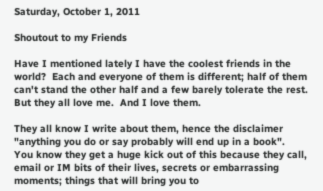Saturday, October 1, 2011

Shoutout to my Friends

Have I mentioned lately I have the coolest friends in the world?  Each and everyone of them is different; half of them can't stand the other half and a few barely tolerate the rest.  But they all love me.  And I love them.

They all know I write about them, hence the disclaimer "anything you do or say probably will end up in a book".  You know they get a huge kick out of this because they call, email or IM bits of their lives, secrets or embarrassing moments; things that will bring you to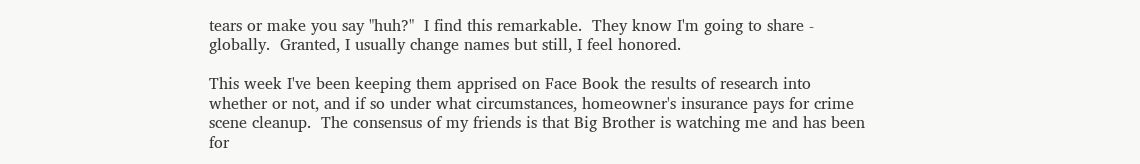tears or make you say "huh?"  I find this remarkable.  They know I'm going to share - globally.  Granted, I usually change names but still, I feel honored.

This week I've been keeping them apprised on Face Book the results of research into whether or not, and if so under what circumstances, homeowner's insurance pays for crime scene cleanup.  The consensus of my friends is that Big Brother is watching me and has been for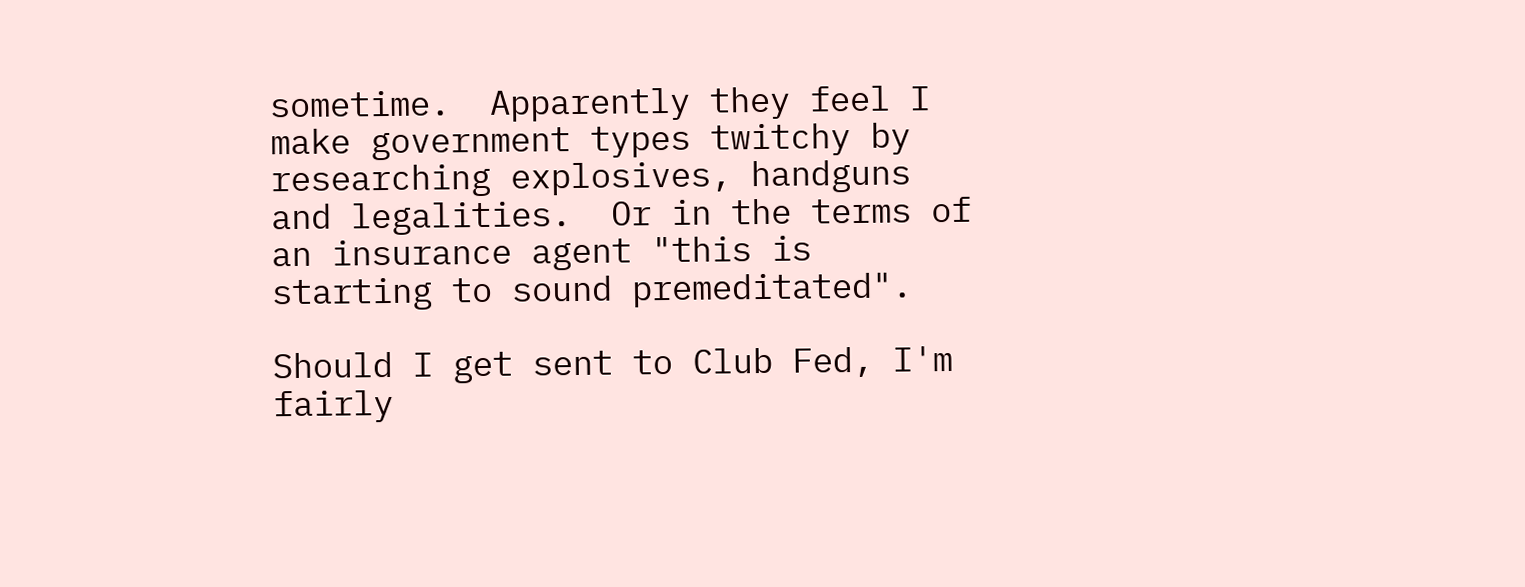sometime.  Apparently they feel I make government types twitchy by researching explosives, handguns and legalities.  Or in the terms of an insurance agent "this is starting to sound premeditated".

Should I get sent to Club Fed, I'm fairly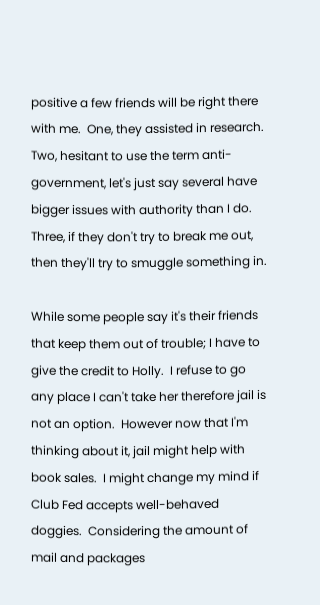positive a few friends will be right there with me.  One, they assisted in research.  Two, hesitant to use the term anti-government, let's just say several have bigger issues with authority than I do.  Three, if they don't try to break me out, then they'll try to smuggle something in.

While some people say it's their friends that keep them out of trouble; I have to give the credit to Holly.  I refuse to go any place I can't take her therefore jail is not an option.  However now that I'm thinking about it, jail might help with book sales.  I might change my mind if Club Fed accepts well-behaved doggies.  Considering the amount of mail and packages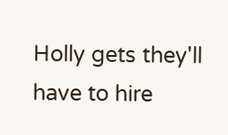Holly gets they'll have to hire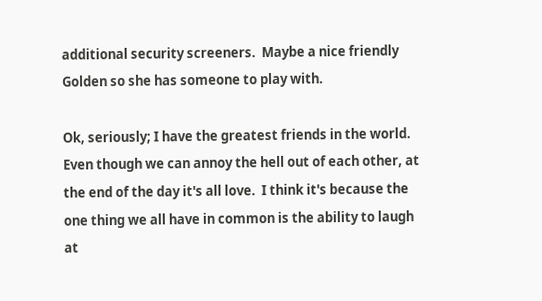additional security screeners.  Maybe a nice friendly Golden so she has someone to play with.

Ok, seriously; I have the greatest friends in the world.  Even though we can annoy the hell out of each other, at the end of the day it's all love.  I think it's because the one thing we all have in common is the ability to laugh at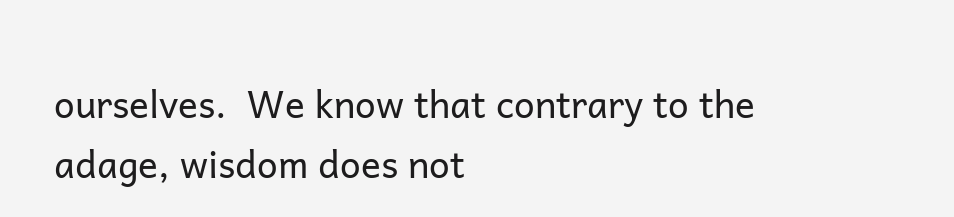ourselves.  We know that contrary to the adage, wisdom does not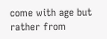come with age but rather from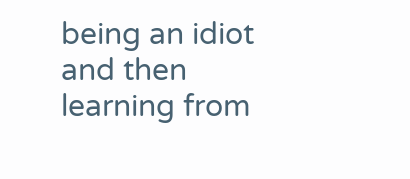being an idiot and then learning from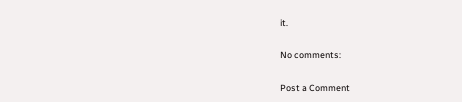it.

No comments:

Post a Comment